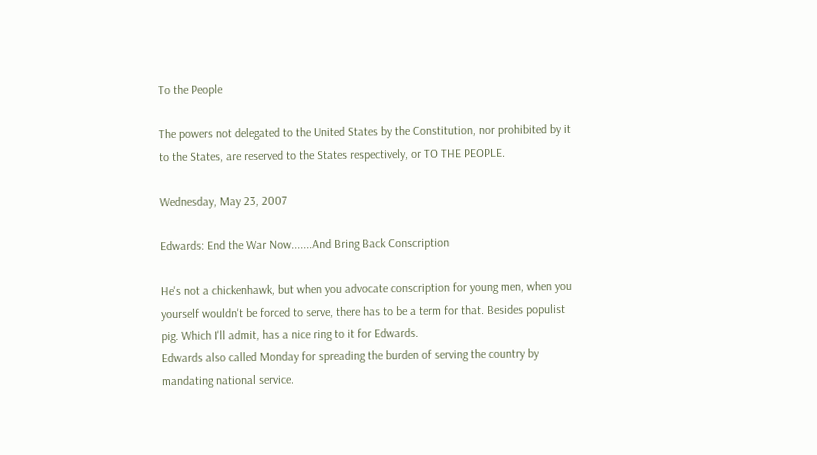To the People

The powers not delegated to the United States by the Constitution, nor prohibited by it to the States, are reserved to the States respectively, or TO THE PEOPLE.

Wednesday, May 23, 2007

Edwards: End the War Now.......And Bring Back Conscription

He's not a chickenhawk, but when you advocate conscription for young men, when you yourself wouldn't be forced to serve, there has to be a term for that. Besides populist pig. Which I'll admit, has a nice ring to it for Edwards.
Edwards also called Monday for spreading the burden of serving the country by mandating national service.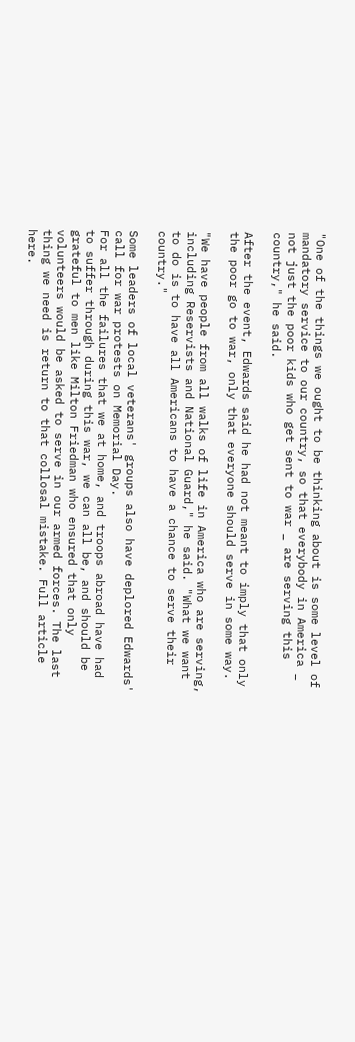"One of the things we ought to be thinking about is some level of mandatory service to our country, so that everybody in America _ not just the poor kids who get sent to war _ are serving this country," he said.

After the event, Edwards said he had not meant to imply that only the poor go to war, only that everyone should serve in some way.

"We have people from all walks of life in America who are serving, including Reservists and National Guard," he said. "What we want to do is to have all Americans to have a chance to serve their country."

Some leaders of local veterans' groups also have deplored Edwards' call for war protests on Memorial Day.
For all the failures that we at home, and troops abroad have had to suffer through during this war, we can all be, and should be grateful to men like Milton Friedman who ensured that only volunteers would be asked to serve in our armed forces. The last thing we need is return to that collosal mistake. Full article here.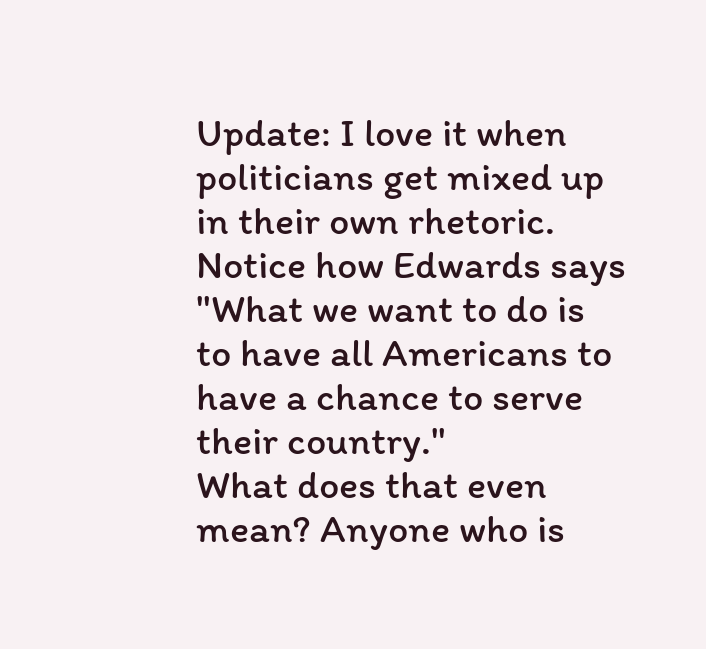Update: I love it when politicians get mixed up in their own rhetoric. Notice how Edwards says
"What we want to do is to have all Americans to have a chance to serve their country."
What does that even mean? Anyone who is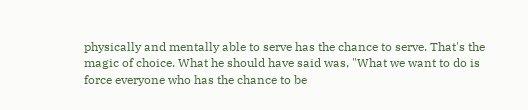physically and mentally able to serve has the chance to serve. That's the magic of choice. What he should have said was, "What we want to do is force everyone who has the chance to be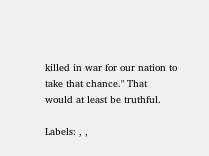killed in war for our nation to take that chance." That would at least be truthful.

Labels: , ,